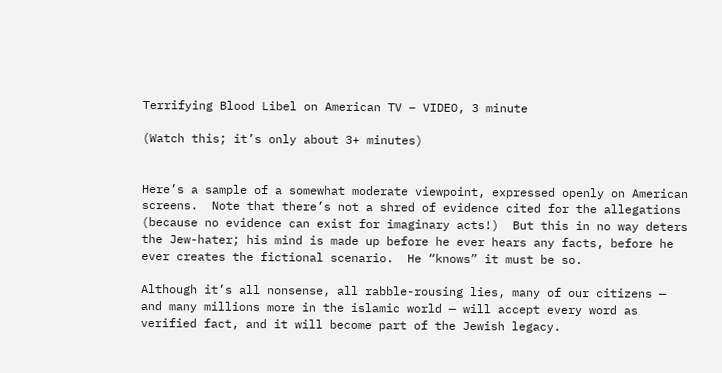Terrifying Blood Libel on American TV – VIDEO, 3 minute

(Watch this; it’s only about 3+ minutes)


Here’s a sample of a somewhat moderate viewpoint, expressed openly on American screens.  Note that there’s not a shred of evidence cited for the allegations (because no evidence can exist for imaginary acts!)  But this in no way deters the Jew-hater; his mind is made up before he ever hears any facts, before he ever creates the fictional scenario.  He “knows” it must be so.

Although it’s all nonsense, all rabble-rousing lies, many of our citizens — and many millions more in the islamic world — will accept every word as verified fact, and it will become part of the Jewish legacy.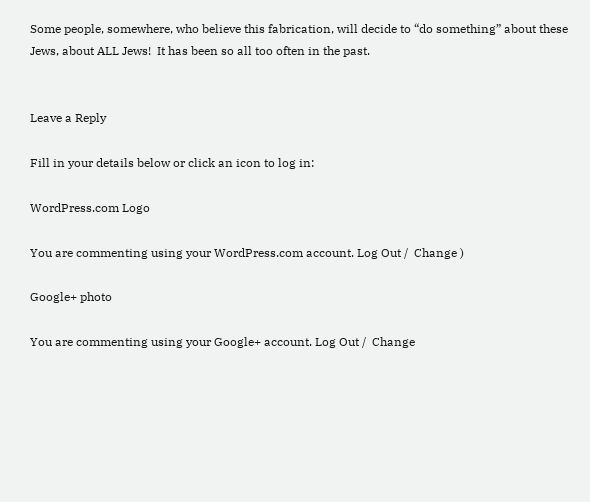Some people, somewhere, who believe this fabrication, will decide to “do something” about these Jews, about ALL Jews!  It has been so all too often in the past.


Leave a Reply

Fill in your details below or click an icon to log in:

WordPress.com Logo

You are commenting using your WordPress.com account. Log Out /  Change )

Google+ photo

You are commenting using your Google+ account. Log Out /  Change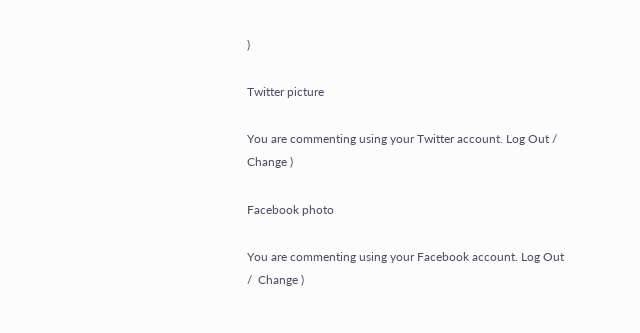)

Twitter picture

You are commenting using your Twitter account. Log Out /  Change )

Facebook photo

You are commenting using your Facebook account. Log Out /  Change )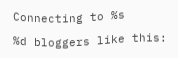Connecting to %s

%d bloggers like this: